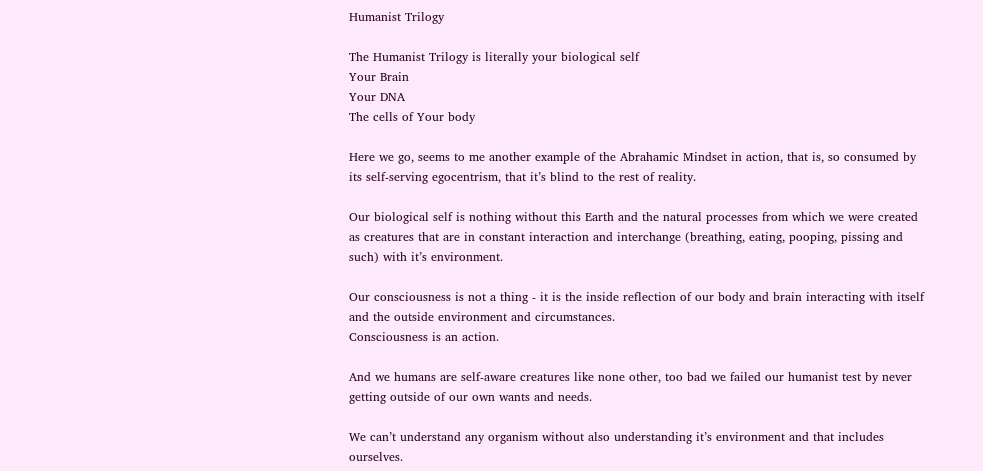Humanist Trilogy

The Humanist Trilogy is literally your biological self
Your Brain
Your DNA
The cells of Your body

Here we go, seems to me another example of the Abrahamic Mindset in action, that is, so consumed by its self-serving egocentrism, that it’s blind to the rest of reality.

Our biological self is nothing without this Earth and the natural processes from which we were created as creatures that are in constant interaction and interchange (breathing, eating, pooping, pissing and such) with it’s environment.

Our consciousness is not a thing - it is the inside reflection of our body and brain interacting with itself and the outside environment and circumstances.
Consciousness is an action.

And we humans are self-aware creatures like none other, too bad we failed our humanist test by never getting outside of our own wants and needs.

We can’t understand any organism without also understanding it’s environment and that includes ourselves.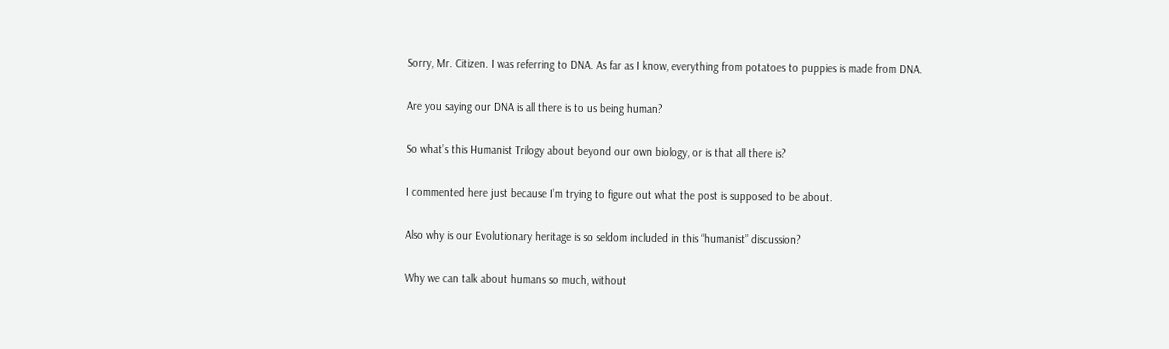Sorry, Mr. Citizen. I was referring to DNA. As far as I know, everything from potatoes to puppies is made from DNA.

Are you saying our DNA is all there is to us being human?

So what’s this Humanist Trilogy about beyond our own biology, or is that all there is?

I commented here just because I’m trying to figure out what the post is supposed to be about.

Also why is our Evolutionary heritage is so seldom included in this “humanist” discussion?

Why we can talk about humans so much, without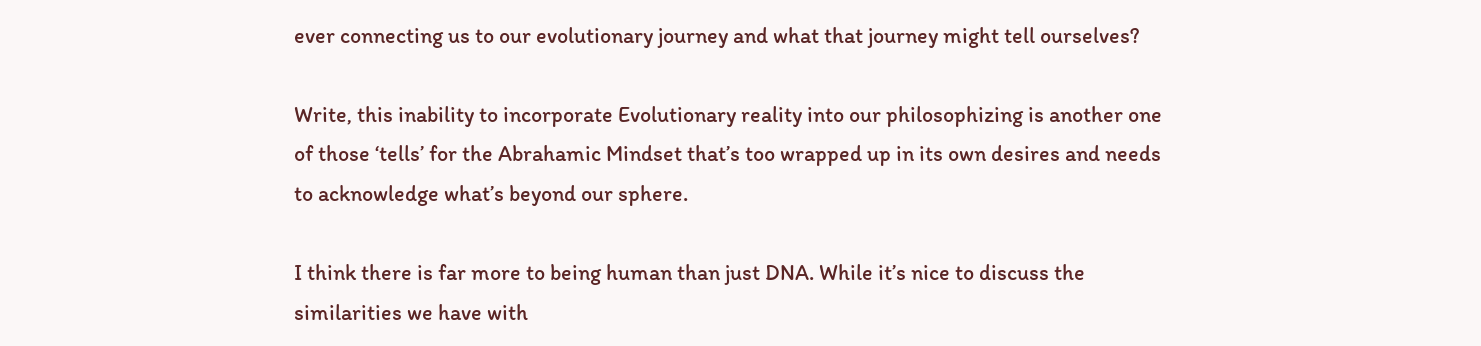ever connecting us to our evolutionary journey and what that journey might tell ourselves?

Write, this inability to incorporate Evolutionary reality into our philosophizing is another one of those ‘tells’ for the Abrahamic Mindset that’s too wrapped up in its own desires and needs to acknowledge what’s beyond our sphere.

I think there is far more to being human than just DNA. While it’s nice to discuss the similarities we have with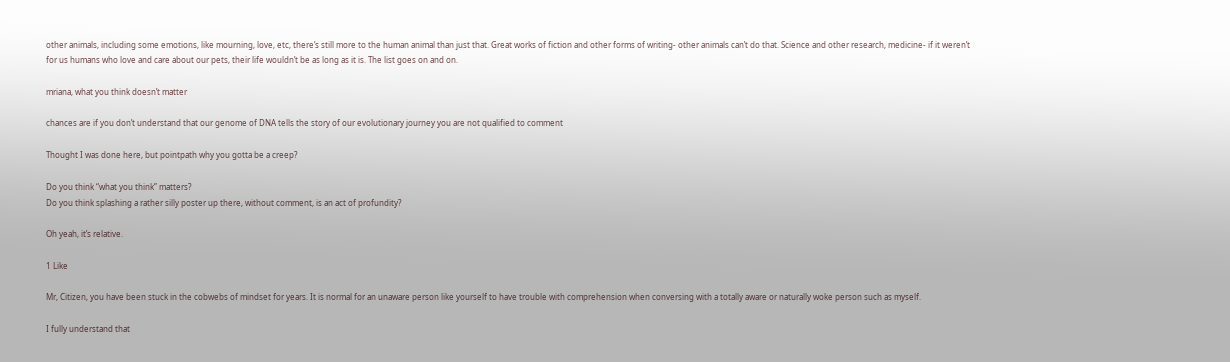other animals, including some emotions, like mourning, love, etc, there’s still more to the human animal than just that. Great works of fiction and other forms of writing- other animals can’t do that. Science and other research, medicine- if it weren’t for us humans who love and care about our pets, their life wouldn’t be as long as it is. The list goes on and on.

mriana, what you think doesn’t matter

chances are if you don’t understand that our genome of DNA tells the story of our evolutionary journey you are not qualified to comment

Thought I was done here, but pointpath why you gotta be a creep?

Do you think “what you think” matters?
Do you think splashing a rather silly poster up there, without comment, is an act of profundity?

Oh yeah, it’s relative.

1 Like

Mr, Citizen, you have been stuck in the cobwebs of mindset for years. It is normal for an unaware person like yourself to have trouble with comprehension when conversing with a totally aware or naturally woke person such as myself.

I fully understand that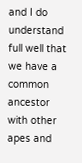and I do understand full well that we have a common ancestor with other apes and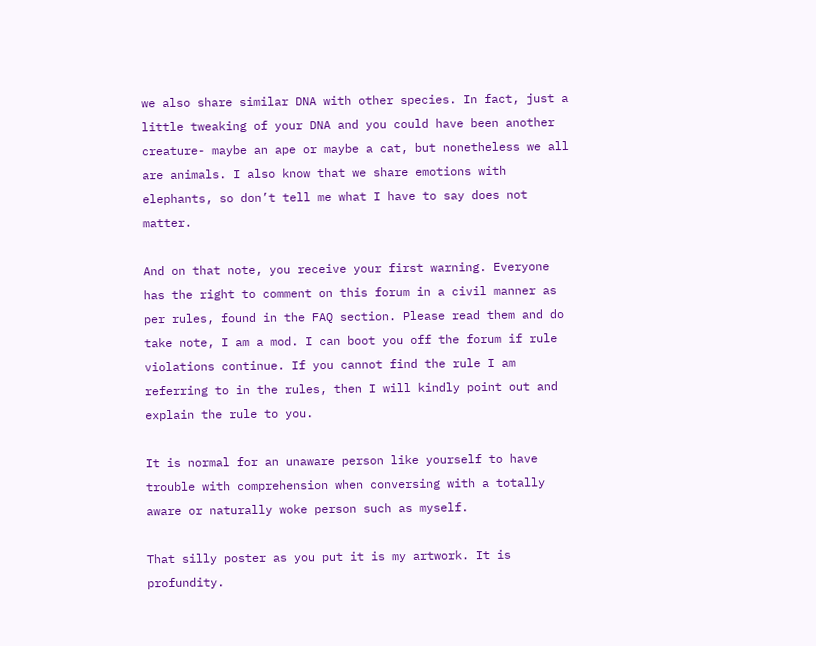we also share similar DNA with other species. In fact, just a little tweaking of your DNA and you could have been another creature- maybe an ape or maybe a cat, but nonetheless we all are animals. I also know that we share emotions with elephants, so don’t tell me what I have to say does not matter.

And on that note, you receive your first warning. Everyone has the right to comment on this forum in a civil manner as per rules, found in the FAQ section. Please read them and do take note, I am a mod. I can boot you off the forum if rule violations continue. If you cannot find the rule I am referring to in the rules, then I will kindly point out and explain the rule to you.

It is normal for an unaware person like yourself to have trouble with comprehension when conversing with a totally aware or naturally woke person such as myself.

That silly poster as you put it is my artwork. It is profundity.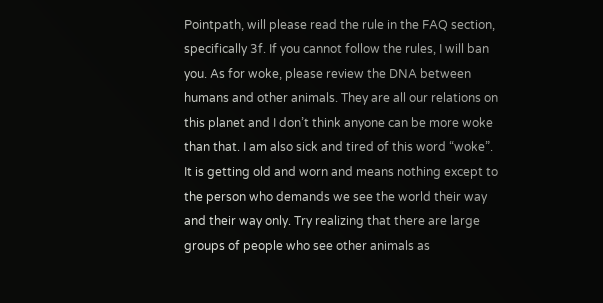Pointpath, will please read the rule in the FAQ section, specifically 3f. If you cannot follow the rules, I will ban you. As for woke, please review the DNA between humans and other animals. They are all our relations on this planet and I don’t think anyone can be more woke than that. I am also sick and tired of this word “woke”. It is getting old and worn and means nothing except to the person who demands we see the world their way and their way only. Try realizing that there are large groups of people who see other animals as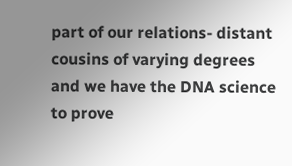part of our relations- distant cousins of varying degrees and we have the DNA science to prove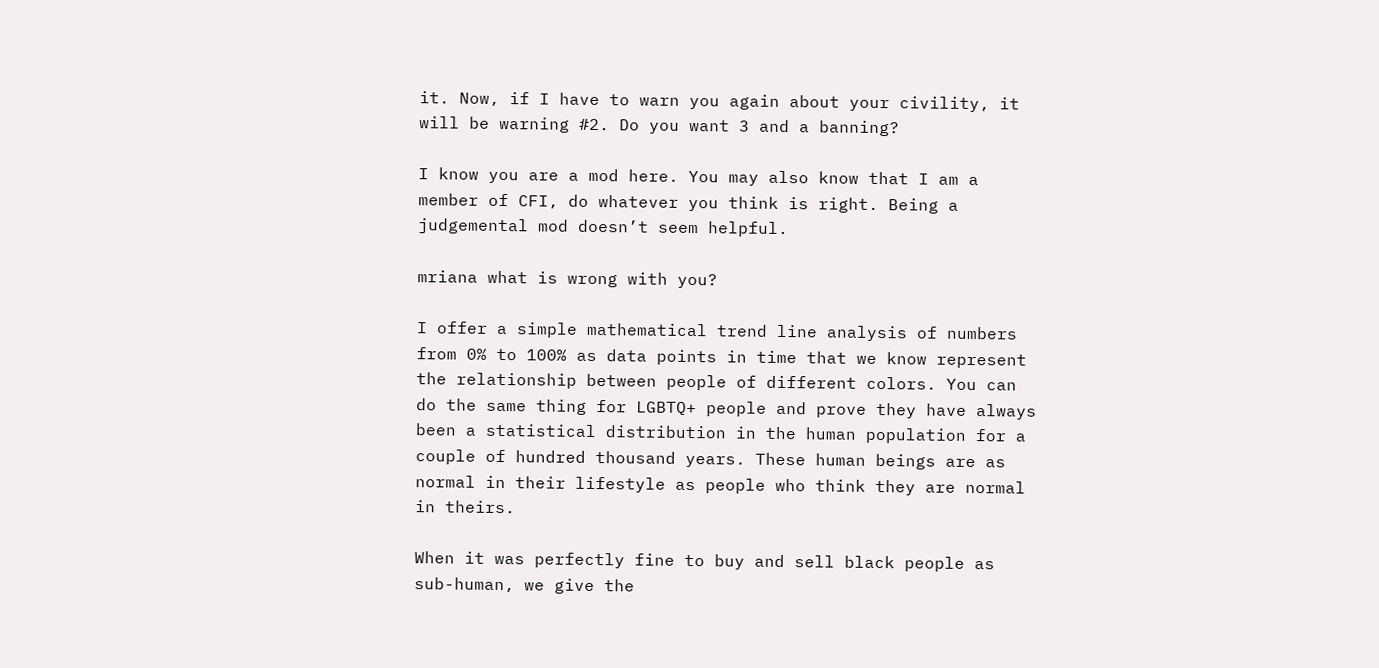it. Now, if I have to warn you again about your civility, it will be warning #2. Do you want 3 and a banning?

I know you are a mod here. You may also know that I am a member of CFI, do whatever you think is right. Being a judgemental mod doesn’t seem helpful.

mriana what is wrong with you?

I offer a simple mathematical trend line analysis of numbers from 0% to 100% as data points in time that we know represent the relationship between people of different colors. You can do the same thing for LGBTQ+ people and prove they have always been a statistical distribution in the human population for a couple of hundred thousand years. These human beings are as normal in their lifestyle as people who think they are normal in theirs.

When it was perfectly fine to buy and sell black people as sub-human, we give the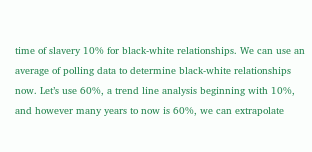time of slavery 10% for black-white relationships. We can use an average of polling data to determine black-white relationships now. Let’s use 60%, a trend line analysis beginning with 10%, and however many years to now is 60%, we can extrapolate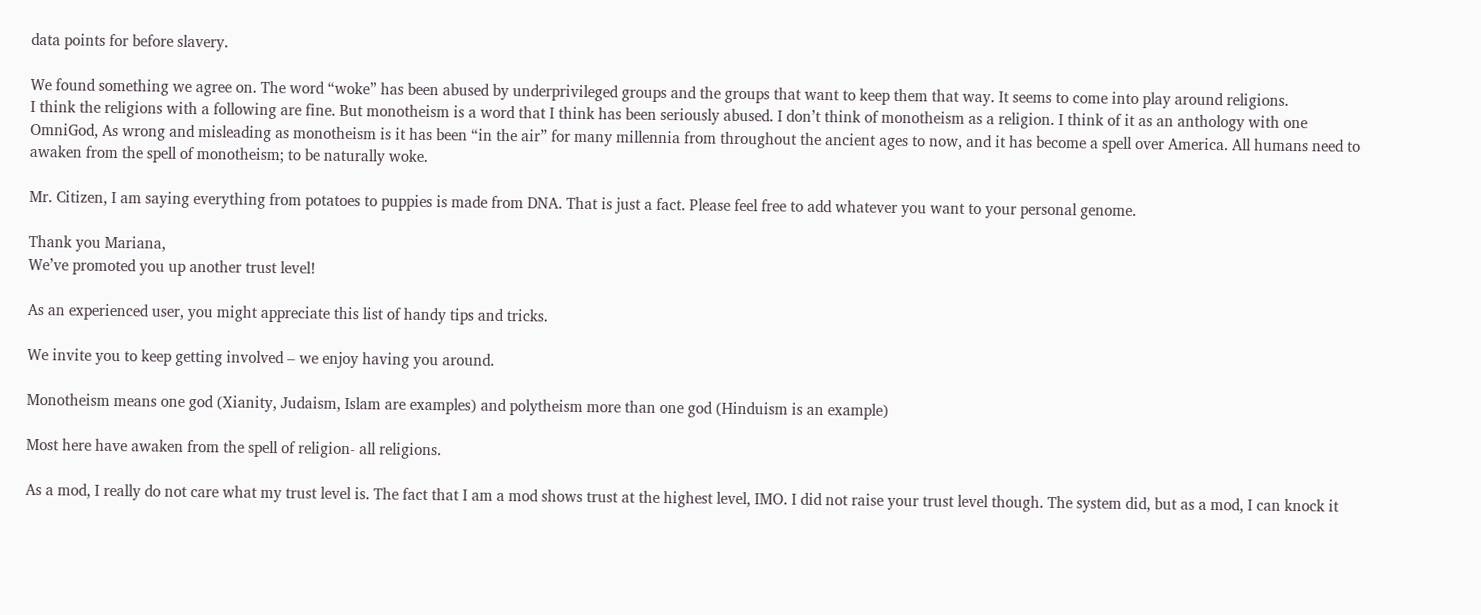data points for before slavery.

We found something we agree on. The word “woke” has been abused by underprivileged groups and the groups that want to keep them that way. It seems to come into play around religions.
I think the religions with a following are fine. But monotheism is a word that I think has been seriously abused. I don’t think of monotheism as a religion. I think of it as an anthology with one OmniGod, As wrong and misleading as monotheism is it has been “in the air” for many millennia from throughout the ancient ages to now, and it has become a spell over America. All humans need to awaken from the spell of monotheism; to be naturally woke.

Mr. Citizen, I am saying everything from potatoes to puppies is made from DNA. That is just a fact. Please feel free to add whatever you want to your personal genome.

Thank you Mariana,
We’ve promoted you up another trust level!

As an experienced user, you might appreciate this list of handy tips and tricks.

We invite you to keep getting involved – we enjoy having you around.

Monotheism means one god (Xianity, Judaism, Islam are examples) and polytheism more than one god (Hinduism is an example)

Most here have awaken from the spell of religion- all religions.

As a mod, I really do not care what my trust level is. The fact that I am a mod shows trust at the highest level, IMO. I did not raise your trust level though. The system did, but as a mod, I can knock it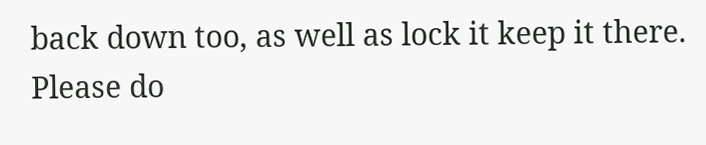back down too, as well as lock it keep it there. Please do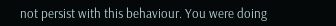not persist with this behaviour. You were doing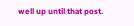well up until that post.